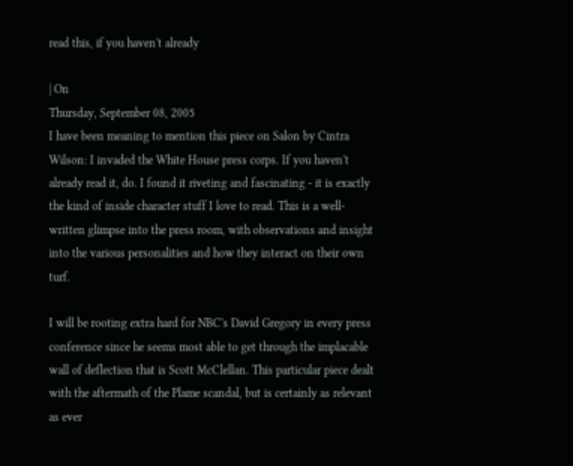read this, if you haven't already

| On
Thursday, September 08, 2005
I have been meaning to mention this piece on Salon by Cintra Wilson: I invaded the White House press corps. If you haven't already read it, do. I found it riveting and fascinating - it is exactly the kind of inside character stuff I love to read. This is a well-written glimpse into the press room, with observations and insight into the various personalities and how they interact on their own turf.

I will be rooting extra hard for NBC's David Gregory in every press conference since he seems most able to get through the implacable wall of deflection that is Scott McClellan. This particular piece dealt with the aftermath of the Plame scandal, but is certainly as relevant as ever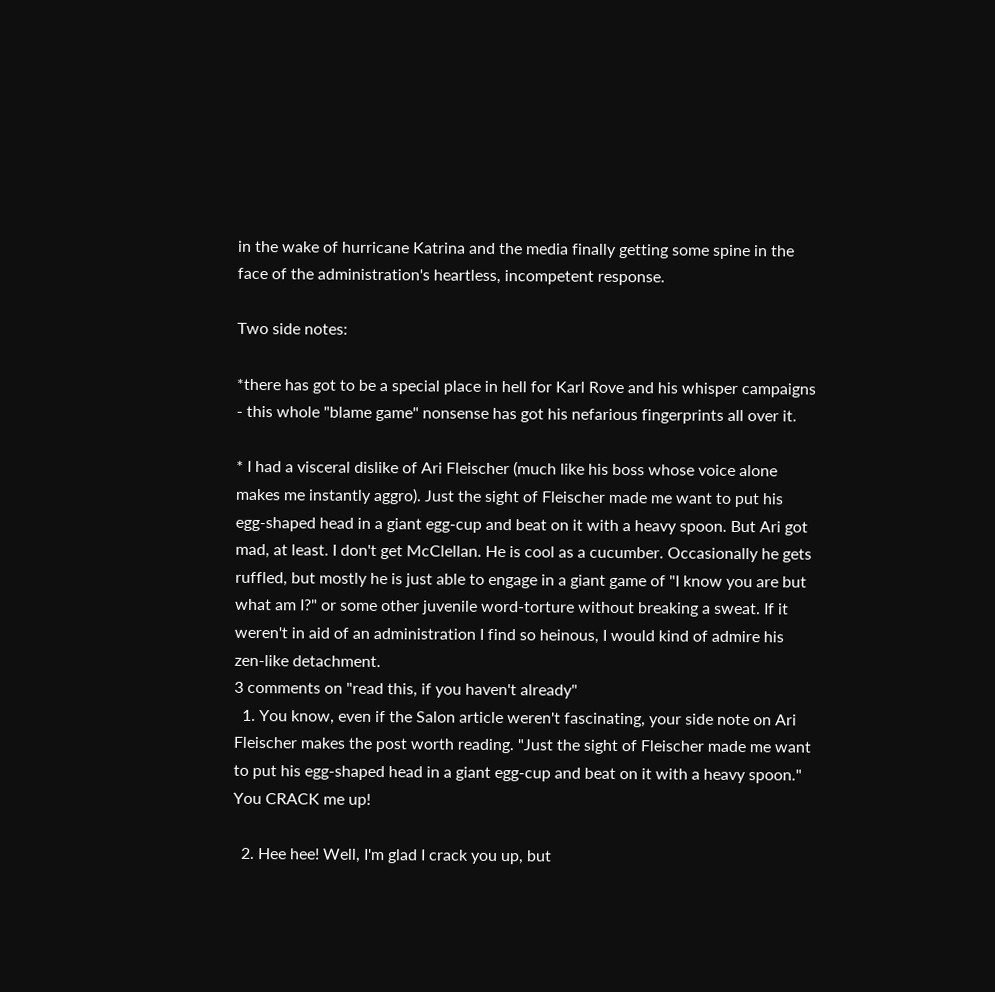in the wake of hurricane Katrina and the media finally getting some spine in the face of the administration's heartless, incompetent response.

Two side notes:

*there has got to be a special place in hell for Karl Rove and his whisper campaigns - this whole "blame game" nonsense has got his nefarious fingerprints all over it.

* I had a visceral dislike of Ari Fleischer (much like his boss whose voice alone makes me instantly aggro). Just the sight of Fleischer made me want to put his egg-shaped head in a giant egg-cup and beat on it with a heavy spoon. But Ari got mad, at least. I don't get McClellan. He is cool as a cucumber. Occasionally he gets ruffled, but mostly he is just able to engage in a giant game of "I know you are but what am I?" or some other juvenile word-torture without breaking a sweat. If it weren't in aid of an administration I find so heinous, I would kind of admire his zen-like detachment.
3 comments on "read this, if you haven't already"
  1. You know, even if the Salon article weren't fascinating, your side note on Ari Fleischer makes the post worth reading. "Just the sight of Fleischer made me want to put his egg-shaped head in a giant egg-cup and beat on it with a heavy spoon." You CRACK me up!

  2. Hee hee! Well, I'm glad I crack you up, but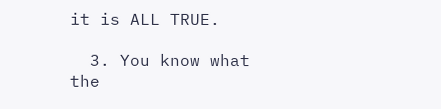it is ALL TRUE.

  3. You know what the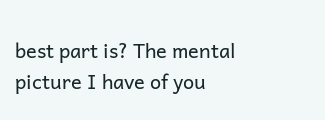best part is? The mental picture I have of you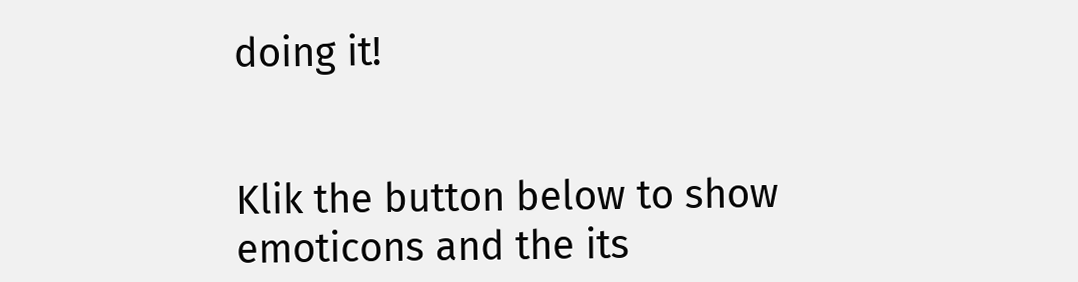doing it!


Klik the button below to show emoticons and the its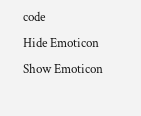code
Hide Emoticon
Show Emoticon